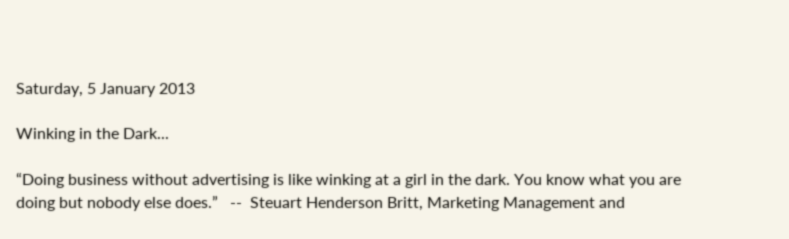Saturday, 5 January 2013

Winking in the Dark...

“Doing business without advertising is like winking at a girl in the dark. You know what you are doing but nobody else does.”   --  Steuart Henderson Britt, Marketing Management and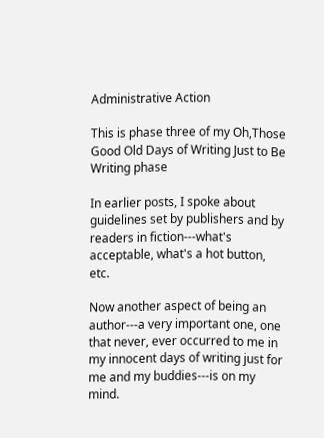Administrative Action

This is phase three of my Oh,Those Good Old Days of Writing Just to Be Writing phase

In earlier posts, I spoke about guidelines set by publishers and by readers in fiction---what's acceptable, what's a hot button, etc.

Now another aspect of being an author---a very important one, one that never, ever occurred to me in my innocent days of writing just for me and my buddies---is on my mind.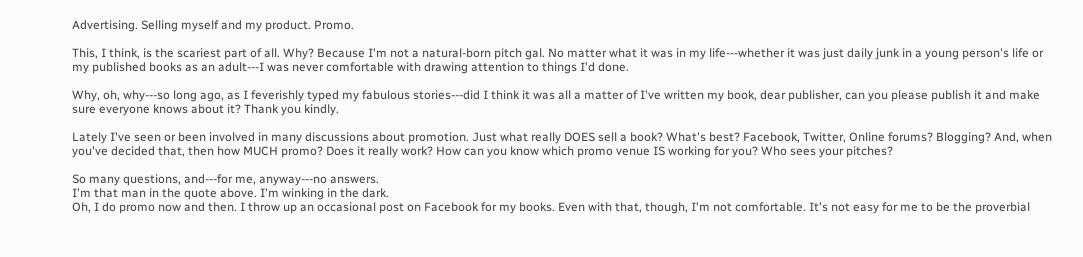Advertising. Selling myself and my product. Promo.

This, I think, is the scariest part of all. Why? Because I'm not a natural-born pitch gal. No matter what it was in my life---whether it was just daily junk in a young person's life or my published books as an adult---I was never comfortable with drawing attention to things I'd done.

Why, oh, why---so long ago, as I feverishly typed my fabulous stories---did I think it was all a matter of I've written my book, dear publisher, can you please publish it and make sure everyone knows about it? Thank you kindly.

Lately I've seen or been involved in many discussions about promotion. Just what really DOES sell a book? What's best? Facebook, Twitter, Online forums? Blogging? And, when you've decided that, then how MUCH promo? Does it really work? How can you know which promo venue IS working for you? Who sees your pitches?

So many questions, and---for me, anyway---no answers.
I'm that man in the quote above. I'm winking in the dark.
Oh, I do promo now and then. I throw up an occasional post on Facebook for my books. Even with that, though, I'm not comfortable. It's not easy for me to be the proverbial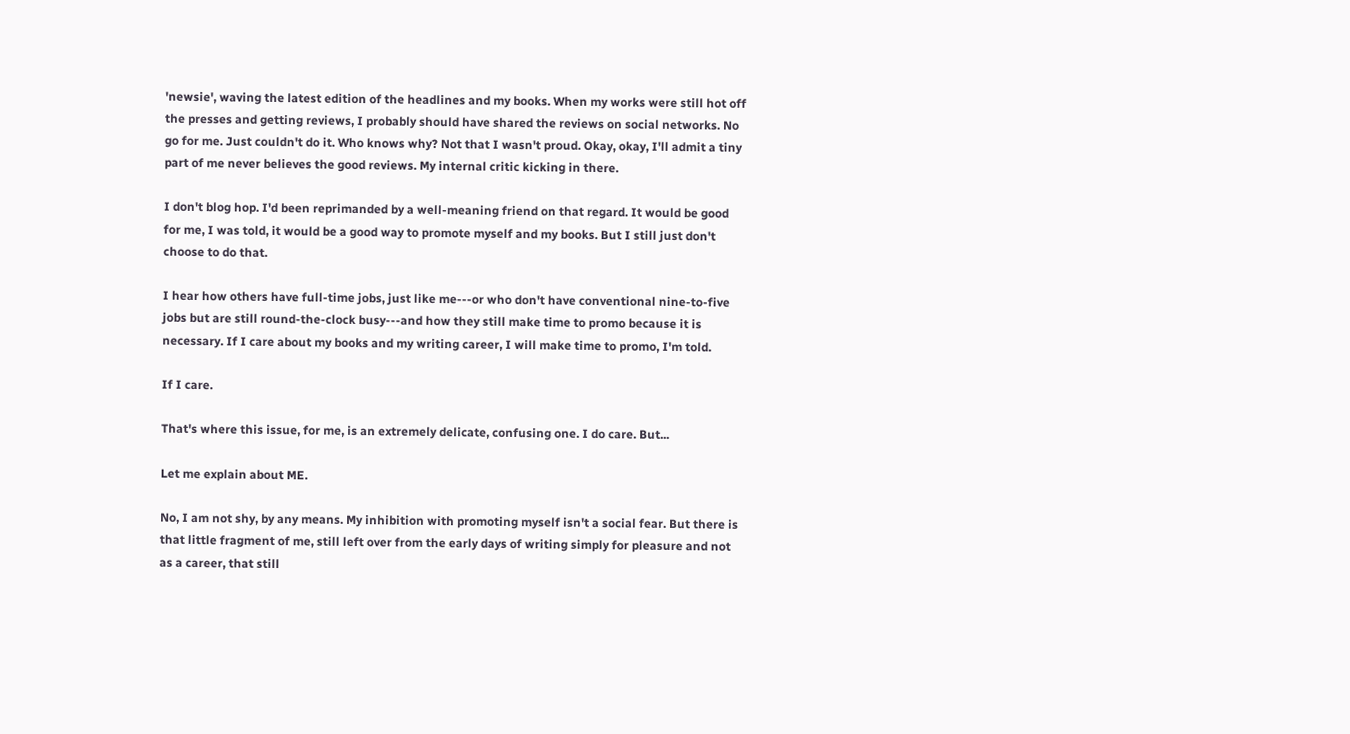'newsie', waving the latest edition of the headlines and my books. When my works were still hot off the presses and getting reviews, I probably should have shared the reviews on social networks. No go for me. Just couldn't do it. Who knows why? Not that I wasn't proud. Okay, okay, I'll admit a tiny part of me never believes the good reviews. My internal critic kicking in there.

I don't blog hop. I'd been reprimanded by a well-meaning friend on that regard. It would be good for me, I was told, it would be a good way to promote myself and my books. But I still just don't choose to do that.

I hear how others have full-time jobs, just like me---or who don't have conventional nine-to-five jobs but are still round-the-clock busy---and how they still make time to promo because it is necessary. If I care about my books and my writing career, I will make time to promo, I'm told.

If I care.

That's where this issue, for me, is an extremely delicate, confusing one. I do care. But...

Let me explain about ME.

No, I am not shy, by any means. My inhibition with promoting myself isn't a social fear. But there is that little fragment of me, still left over from the early days of writing simply for pleasure and not as a career, that still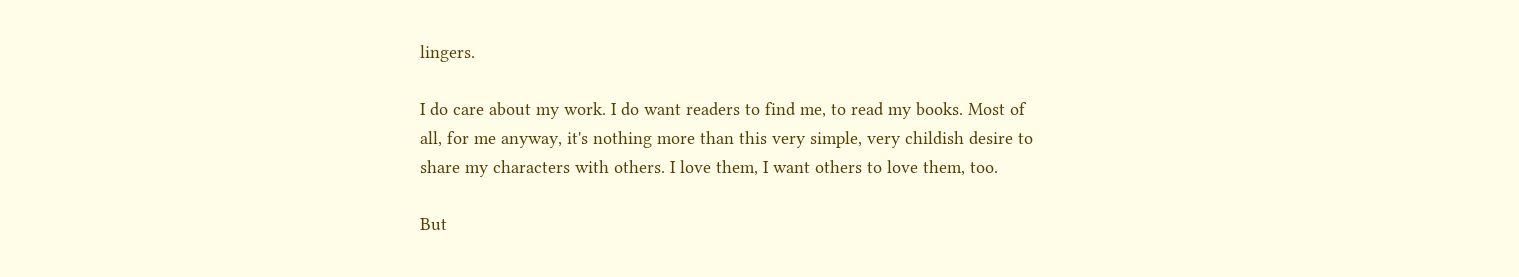lingers.

I do care about my work. I do want readers to find me, to read my books. Most of all, for me anyway, it's nothing more than this very simple, very childish desire to share my characters with others. I love them, I want others to love them, too.

But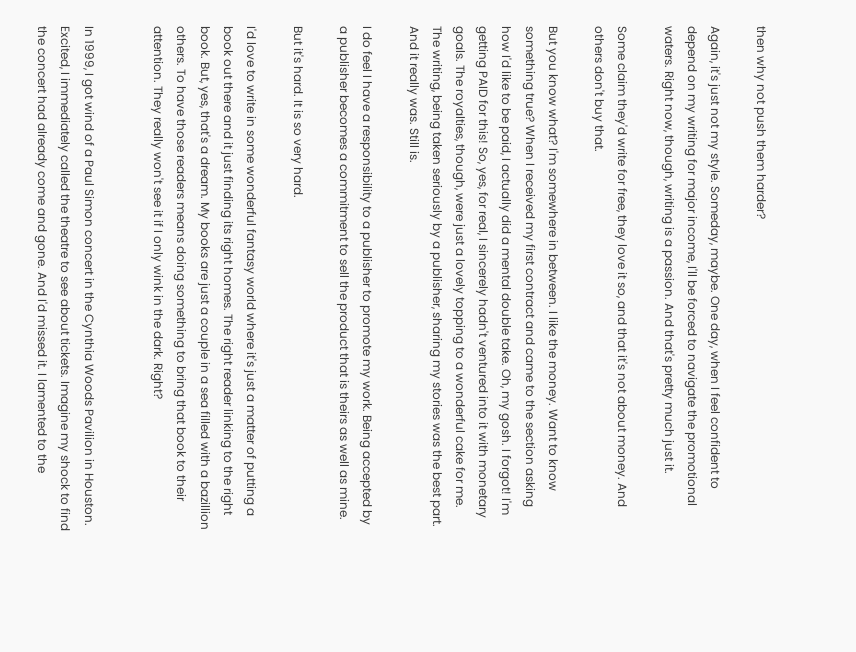then why not push them harder?

Again, it's just not my style. Someday, maybe. One day, when I feel confident to depend on my writing for major income, I'll be forced to navigate the promotional waters. Right now, though, writing is a passion. And that's pretty much just it.

Some claim they'd write for free, they love it so, and that it's not about money. And others don't buy that.

But you know what? I'm somewhere in between. I like the money. Want to know something true? When I received my first contract and came to the section asking how I'd like to be paid, I actually did a mental double take. Oh, my gosh. I forgot! I'm getting PAID for this! So, yes, for real, I sincerely hadn't ventured into it with monetary goals. The royalties, though, were just a lovely topping to a wonderful cake for me. The writing, being taken seriously by a publisher, sharing my stories was the best part. And it really was. Still is.

I do feel I have a responsibility to a publisher to promote my work. Being accepted by a publisher becomes a commitment to sell the product that is theirs as well as mine.

But it's hard. It is so very hard.

I'd love to write in some wonderful fantasy world where it's just a matter of putting a book out there and it just finding its right homes. The right reader linking to the right book. But, yes, that's a dream. My books are just a couple in a sea filled with a bazillion others. To have those readers means doing something to bring that book to their attention. They really won't see it if I only wink in the dark. Right?


In 1999, I got wind of a Paul Simon concert in the Cynthia Woods Pavilion in Houston. Excited, I immediately called the theatre to see about tickets. Imagine my shock to find the concert had already come and gone. And I'd missed it. I lamented to the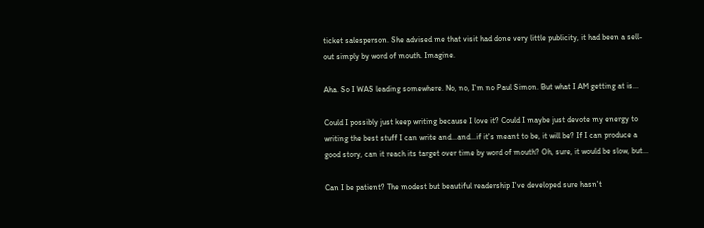ticket salesperson. She advised me that visit had done very little publicity, it had been a sell-out simply by word of mouth. Imagine.

Aha. So I WAS leading somewhere. No, no, I'm no Paul Simon. But what I AM getting at is...

Could I possibly just keep writing because I love it? Could I maybe just devote my energy to writing the best stuff I can write and...and...if it's meant to be, it will be? If I can produce a good story, can it reach its target over time by word of mouth? Oh, sure, it would be slow, but...

Can I be patient? The modest but beautiful readership I've developed sure hasn't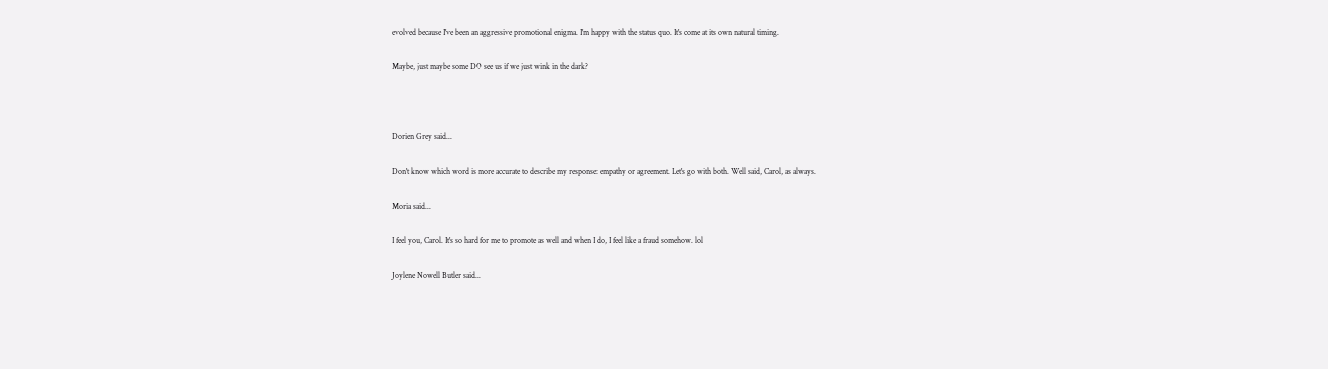evolved because I've been an aggressive promotional enigma. I'm happy with the status quo. It's come at its own natural timing.

Maybe, just maybe some DO see us if we just wink in the dark?



Dorien Grey said...

Don't know which word is more accurate to describe my response: empathy or agreement. Let's go with both. Well said, Carol, as always.

Moria said...

I feel you, Carol. It's so hard for me to promote as well and when I do, I feel like a fraud somehow. lol

Joylene Nowell Butler said...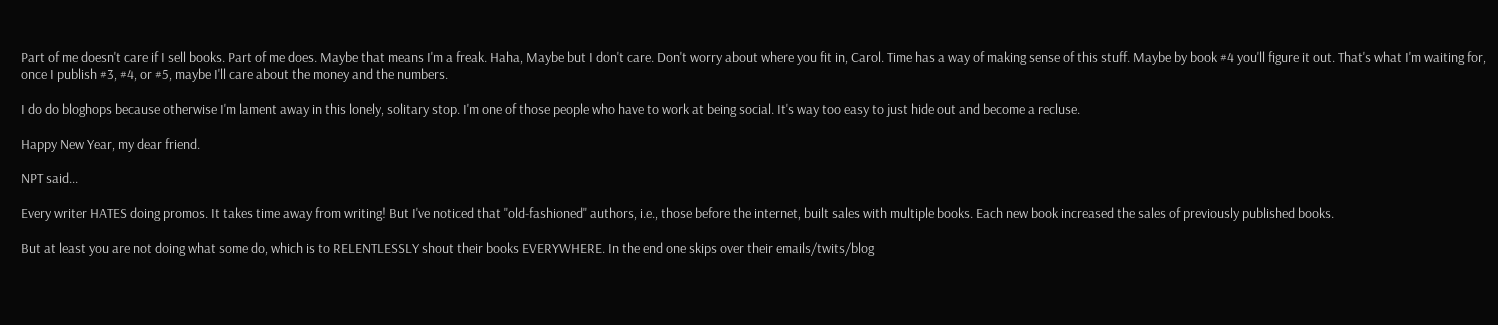Part of me doesn't care if I sell books. Part of me does. Maybe that means I'm a freak. Haha, Maybe but I don't care. Don't worry about where you fit in, Carol. Time has a way of making sense of this stuff. Maybe by book #4 you'll figure it out. That's what I'm waiting for, once I publish #3, #4, or #5, maybe I'll care about the money and the numbers.

I do do bloghops because otherwise I'm lament away in this lonely, solitary stop. I'm one of those people who have to work at being social. It's way too easy to just hide out and become a recluse.

Happy New Year, my dear friend.

NPT said...

Every writer HATES doing promos. It takes time away from writing! But I've noticed that "old-fashioned" authors, i.e., those before the internet, built sales with multiple books. Each new book increased the sales of previously published books.

But at least you are not doing what some do, which is to RELENTLESSLY shout their books EVERYWHERE. In the end one skips over their emails/twits/blog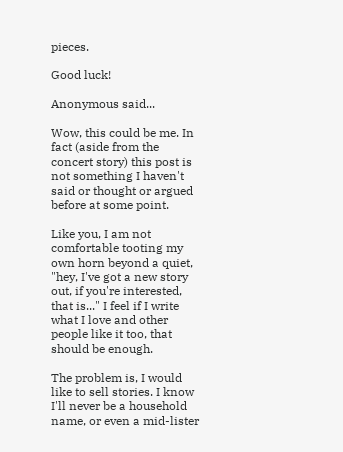pieces.

Good luck!

Anonymous said...

Wow, this could be me. In fact (aside from the concert story) this post is not something I haven't said or thought or argued before at some point.

Like you, I am not comfortable tooting my own horn beyond a quiet, "hey, I've got a new story out, if you're interested, that is..." I feel if I write what I love and other people like it too, that should be enough.

The problem is, I would like to sell stories. I know I'll never be a household name, or even a mid-lister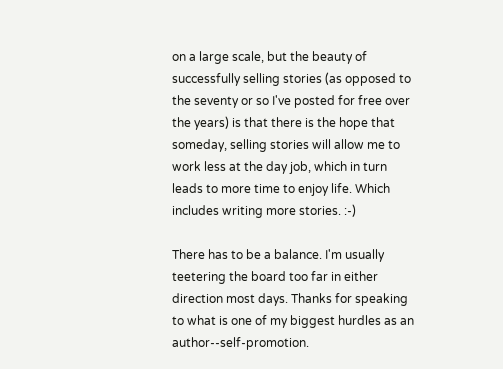on a large scale, but the beauty of successfully selling stories (as opposed to the seventy or so I've posted for free over the years) is that there is the hope that someday, selling stories will allow me to work less at the day job, which in turn leads to more time to enjoy life. Which includes writing more stories. :-)

There has to be a balance. I'm usually teetering the board too far in either direction most days. Thanks for speaking to what is one of my biggest hurdles as an author--self-promotion.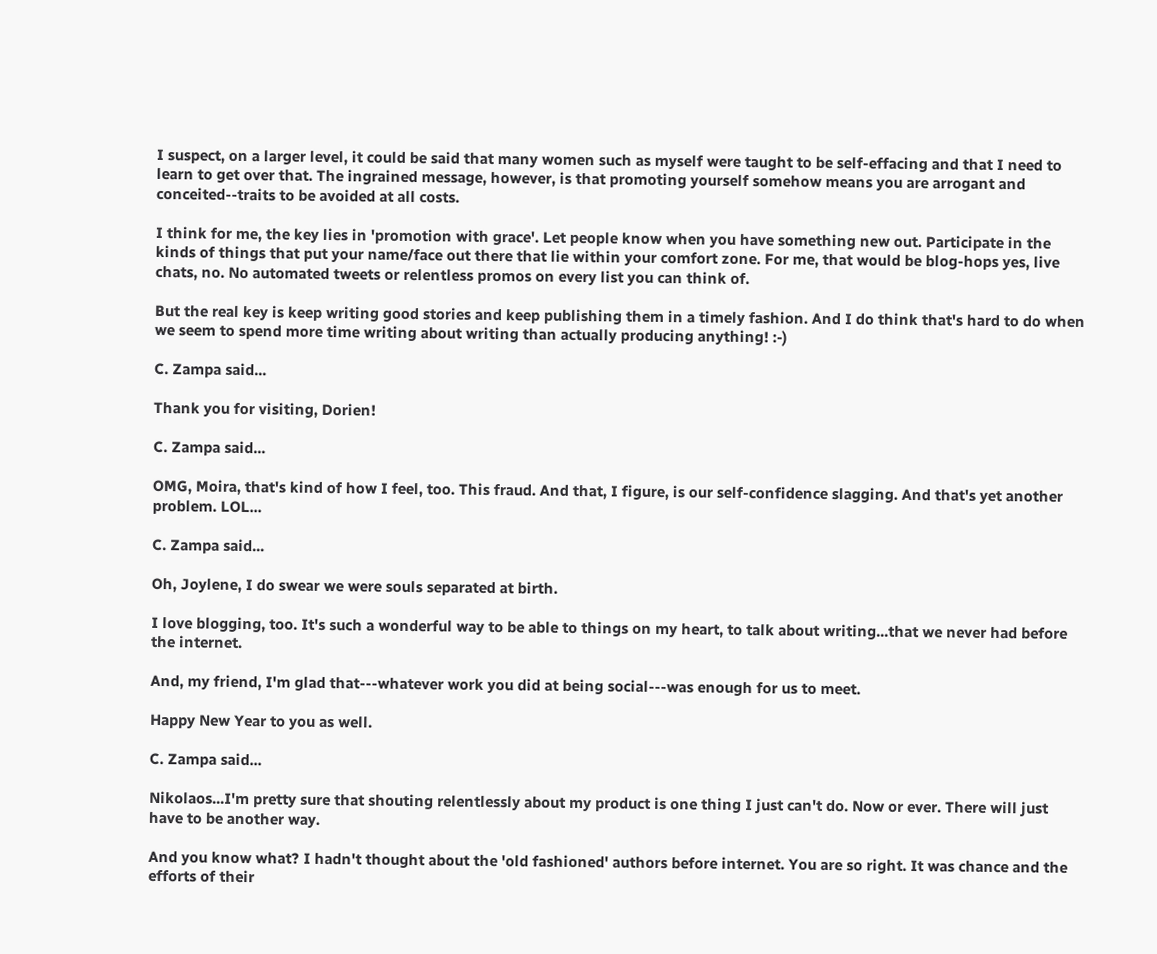I suspect, on a larger level, it could be said that many women such as myself were taught to be self-effacing and that I need to learn to get over that. The ingrained message, however, is that promoting yourself somehow means you are arrogant and conceited--traits to be avoided at all costs.

I think for me, the key lies in 'promotion with grace'. Let people know when you have something new out. Participate in the kinds of things that put your name/face out there that lie within your comfort zone. For me, that would be blog-hops yes, live chats, no. No automated tweets or relentless promos on every list you can think of.

But the real key is keep writing good stories and keep publishing them in a timely fashion. And I do think that's hard to do when we seem to spend more time writing about writing than actually producing anything! :-)

C. Zampa said...

Thank you for visiting, Dorien!

C. Zampa said...

OMG, Moira, that's kind of how I feel, too. This fraud. And that, I figure, is our self-confidence slagging. And that's yet another problem. LOL...

C. Zampa said...

Oh, Joylene, I do swear we were souls separated at birth.

I love blogging, too. It's such a wonderful way to be able to things on my heart, to talk about writing...that we never had before the internet.

And, my friend, I'm glad that---whatever work you did at being social---was enough for us to meet.

Happy New Year to you as well.

C. Zampa said...

Nikolaos...I'm pretty sure that shouting relentlessly about my product is one thing I just can't do. Now or ever. There will just have to be another way.

And you know what? I hadn't thought about the 'old fashioned' authors before internet. You are so right. It was chance and the efforts of their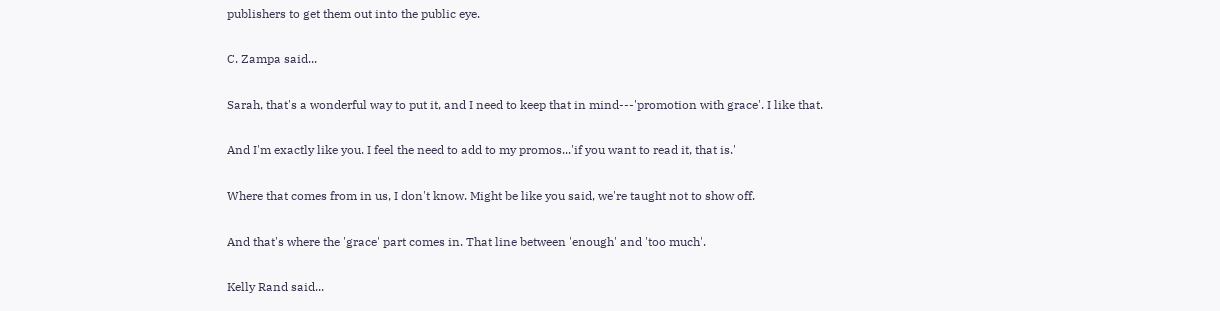publishers to get them out into the public eye.

C. Zampa said...

Sarah, that's a wonderful way to put it, and I need to keep that in mind---'promotion with grace'. I like that.

And I'm exactly like you. I feel the need to add to my promos...'if you want to read it, that is.'

Where that comes from in us, I don't know. Might be like you said, we're taught not to show off.

And that's where the 'grace' part comes in. That line between 'enough' and 'too much'.

Kelly Rand said...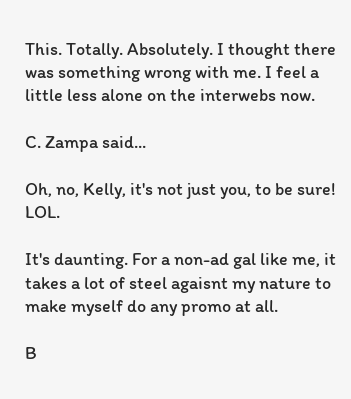This. Totally. Absolutely. I thought there was something wrong with me. I feel a little less alone on the interwebs now.

C. Zampa said...

Oh, no, Kelly, it's not just you, to be sure! LOL.

It's daunting. For a non-ad gal like me, it takes a lot of steel agaisnt my nature to make myself do any promo at all.

B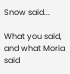Snow said...

What you said, and what Moria said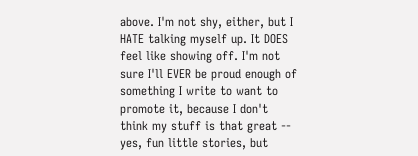above. I'm not shy, either, but I HATE talking myself up. It DOES feel like showing off. I'm not sure I'll EVER be proud enough of something I write to want to promote it, because I don't think my stuff is that great -- yes, fun little stories, but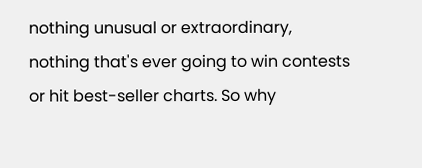nothing unusual or extraordinary, nothing that's ever going to win contests or hit best-seller charts. So why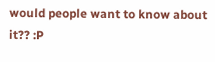would people want to know about it?? :P